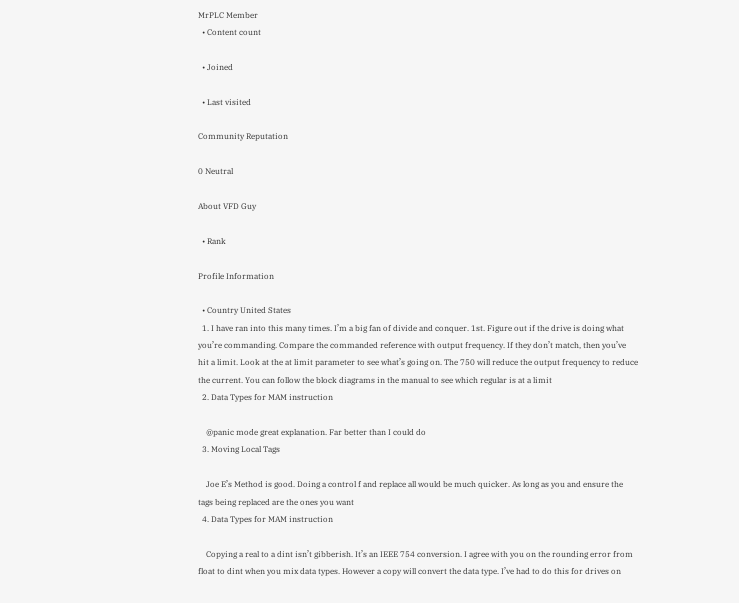MrPLC Member
  • Content count

  • Joined

  • Last visited

Community Reputation

0 Neutral

About VFD Guy

  • Rank

Profile Information

  • Country United States
  1. I have ran into this many times. I’m a big fan of divide and conquer. 1st. Figure out if the drive is doing what you’re commanding. Compare the commanded reference with output frequency. If they don’t match, then you’ve hit a limit. Look at the at limit parameter to see what’s going on. The 750 will reduce the output frequency to reduce the current. You can follow the block diagrams in the manual to see which regular is at a limit
  2. Data Types for MAM instruction

    @panic mode great explanation. Far better than I could do
  3. Moving Local Tags

    Joe E’s Method is good. Doing a control f and replace all would be much quicker. As long as you and ensure the tags being replaced are the ones you want
  4. Data Types for MAM instruction

    Copying a real to a dint isn’t gibberish. It’s an IEEE 754 conversion. I agree with you on the rounding error from float to dint when you mix data types. However a copy will convert the data type. I’ve had to do this for drives on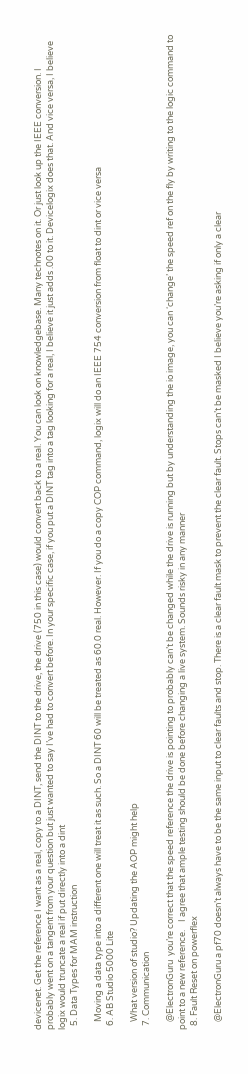devicenet. Get the reference I want as a real, copy to a DINT, send the DINT to the drive, the drive (750 in this case) would convert back to a real. You can look on knowledgebase. Many technotes on it. Or just look up the IEEE conversion. I probably went on a tangent from your question but just wanted to say I’ve had to convert before. In your specific case, if you put a DINT tag into a tag looking for a real, I believe it just adds .00 to it. Devicelogix does that. And vice versa, I believe logix would truncate a real if put directly into a dint
  5. Data Types for MAM instruction

    Moving a data type into a different one will treat it as such. So a DINT 60 will be treated as 60.0 real. However. If you do a copy COP command, logix will do an IEEE 754 conversion from float to dint or vice versa
  6. AB Studio 5000 Lite

    What version of studio? Updating the AOP might help
  7. Communication

    @ElectronGuru  you’re correct that the speed reference the drive is pointing to probably can’t be changed while the drive is running but by understanding the io image, you can ‘change’ the speed ref on the fly by writing to the logic command to point to a new reference.    I agree that ample testing should be done before changing a live system. Sounds risky in any manner
  8. Fault Reset on powerflex

    @ElectronGuru a pf70 doesn’t always have to be the same input to clear faults and stop. There is a clear fault mask to prevent the clear fault. Stops can’t be masked I believe you’re asking if only a clear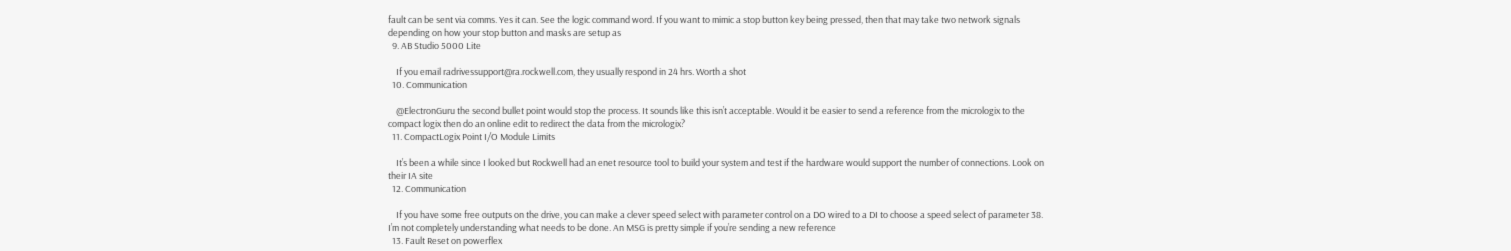fault can be sent via comms. Yes it can. See the logic command word. If you want to mimic a stop button key being pressed, then that may take two network signals depending on how your stop button and masks are setup as
  9. AB Studio 5000 Lite

    If you email radrivessupport@ra.rockwell.com, they usually respond in 24 hrs. Worth a shot
  10. Communication

    @ElectronGuru the second bullet point would stop the process. It sounds like this isn’t acceptable. Would it be easier to send a reference from the micrologix to the compact logix then do an online edit to redirect the data from the micrologix?
  11. CompactLogix Point I/O Module Limits

    It’s been a while since I looked but Rockwell had an enet resource tool to build your system and test if the hardware would support the number of connections. Look on their IA site
  12. Communication

    If you have some free outputs on the drive, you can make a clever speed select with parameter control on a DO wired to a DI to choose a speed select of parameter 38. I’m not completely understanding what needs to be done. An MSG is pretty simple if you’re sending a new reference
  13. Fault Reset on powerflex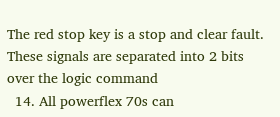The red stop key is a stop and clear fault. These signals are separated into 2 bits over the logic command
  14. All powerflex 70s can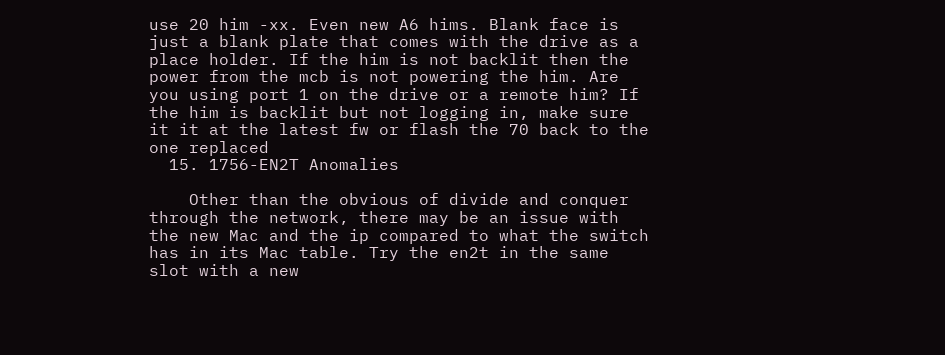use 20 him -xx. Even new A6 hims. Blank face is just a blank plate that comes with the drive as a place holder. If the him is not backlit then the power from the mcb is not powering the him. Are you using port 1 on the drive or a remote him? If the him is backlit but not logging in, make sure it it at the latest fw or flash the 70 back to the one replaced
  15. 1756-EN2T Anomalies

    Other than the obvious of divide and conquer through the network, there may be an issue with the new Mac and the ip compared to what the switch has in its Mac table. Try the en2t in the same slot with a new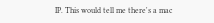IP. This would tell me there's a mac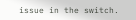issue in the switch.